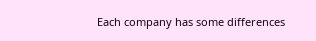Each company has some differences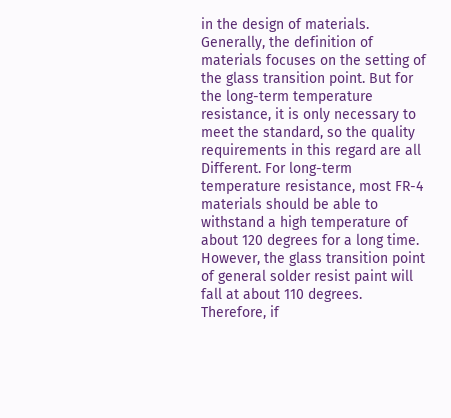in the design of materials. Generally, the definition of materials focuses on the setting of the glass transition point. But for the long-term temperature resistance, it is only necessary to meet the standard, so the quality requirements in this regard are all Different. For long-term temperature resistance, most FR-4 materials should be able to withstand a high temperature of about 120 degrees for a long time. However, the glass transition point of general solder resist paint will fall at about 110 degrees. Therefore, if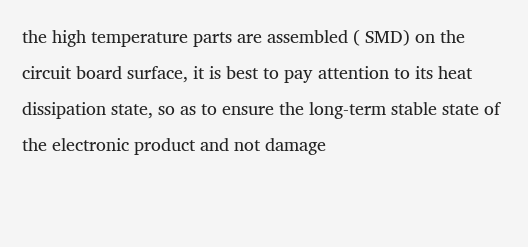the high temperature parts are assembled ( SMD) on the circuit board surface, it is best to pay attention to its heat dissipation state, so as to ensure the long-term stable state of the electronic product and not damage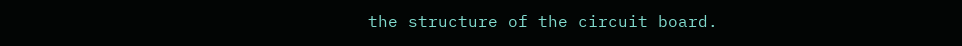the structure of the circuit board.